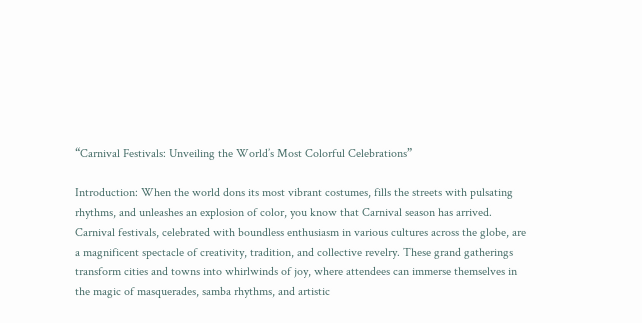“Carnival Festivals: Unveiling the World’s Most Colorful Celebrations”

Introduction: When the world dons its most vibrant costumes, fills the streets with pulsating rhythms, and unleashes an explosion of color, you know that Carnival season has arrived. Carnival festivals, celebrated with boundless enthusiasm in various cultures across the globe, are a magnificent spectacle of creativity, tradition, and collective revelry. These grand gatherings transform cities and towns into whirlwinds of joy, where attendees can immerse themselves in the magic of masquerades, samba rhythms, and artistic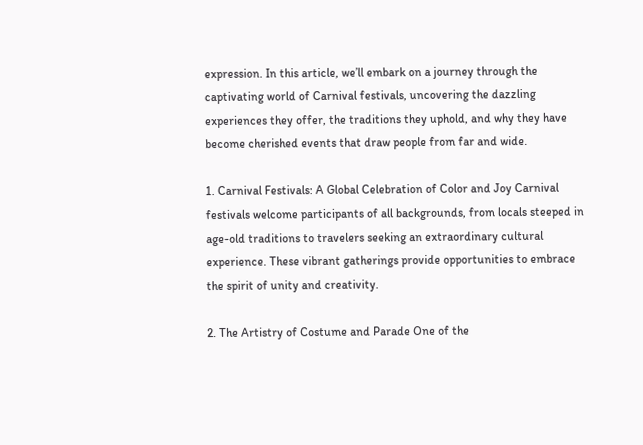expression. In this article, we’ll embark on a journey through the captivating world of Carnival festivals, uncovering the dazzling experiences they offer, the traditions they uphold, and why they have become cherished events that draw people from far and wide.

1. Carnival Festivals: A Global Celebration of Color and Joy Carnival festivals welcome participants of all backgrounds, from locals steeped in age-old traditions to travelers seeking an extraordinary cultural experience. These vibrant gatherings provide opportunities to embrace the spirit of unity and creativity.

2. The Artistry of Costume and Parade One of the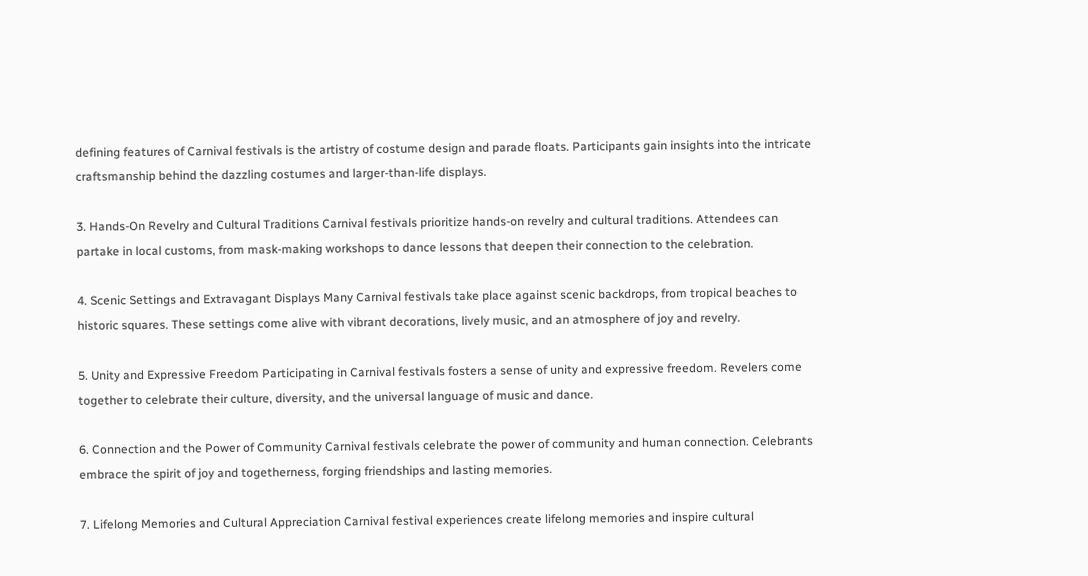defining features of Carnival festivals is the artistry of costume design and parade floats. Participants gain insights into the intricate craftsmanship behind the dazzling costumes and larger-than-life displays.

3. Hands-On Revelry and Cultural Traditions Carnival festivals prioritize hands-on revelry and cultural traditions. Attendees can partake in local customs, from mask-making workshops to dance lessons that deepen their connection to the celebration.

4. Scenic Settings and Extravagant Displays Many Carnival festivals take place against scenic backdrops, from tropical beaches to historic squares. These settings come alive with vibrant decorations, lively music, and an atmosphere of joy and revelry.

5. Unity and Expressive Freedom Participating in Carnival festivals fosters a sense of unity and expressive freedom. Revelers come together to celebrate their culture, diversity, and the universal language of music and dance.

6. Connection and the Power of Community Carnival festivals celebrate the power of community and human connection. Celebrants embrace the spirit of joy and togetherness, forging friendships and lasting memories.

7. Lifelong Memories and Cultural Appreciation Carnival festival experiences create lifelong memories and inspire cultural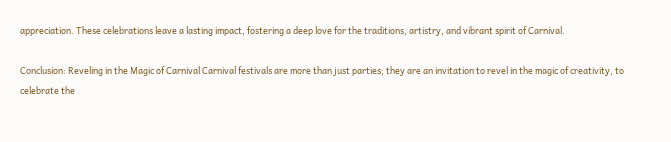appreciation. These celebrations leave a lasting impact, fostering a deep love for the traditions, artistry, and vibrant spirit of Carnival.

Conclusion: Reveling in the Magic of Carnival Carnival festivals are more than just parties; they are an invitation to revel in the magic of creativity, to celebrate the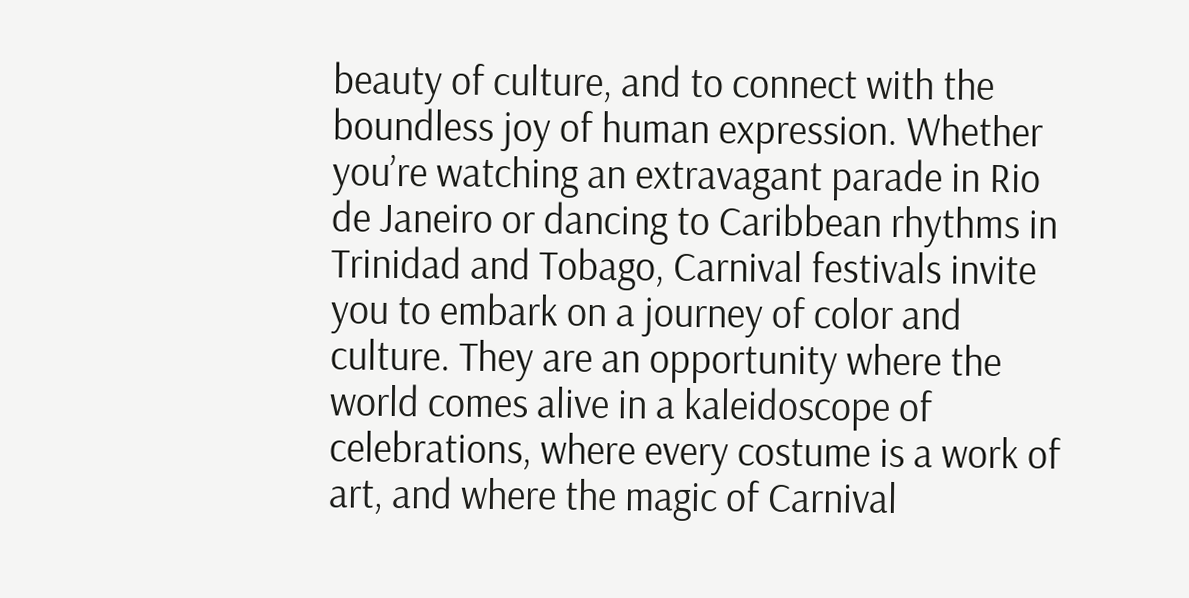beauty of culture, and to connect with the boundless joy of human expression. Whether you’re watching an extravagant parade in Rio de Janeiro or dancing to Caribbean rhythms in Trinidad and Tobago, Carnival festivals invite you to embark on a journey of color and culture. They are an opportunity where the world comes alive in a kaleidoscope of celebrations, where every costume is a work of art, and where the magic of Carnival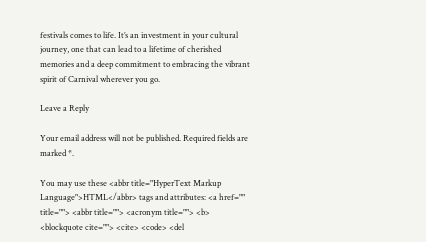festivals comes to life. It’s an investment in your cultural journey, one that can lead to a lifetime of cherished memories and a deep commitment to embracing the vibrant spirit of Carnival wherever you go.

Leave a Reply

Your email address will not be published. Required fields are marked *.

You may use these <abbr title="HyperText Markup Language">HTML</abbr> tags and attributes: <a href="" title=""> <abbr title=""> <acronym title=""> <b> <blockquote cite=""> <cite> <code> <del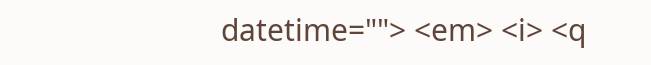datetime=""> <em> <i> <q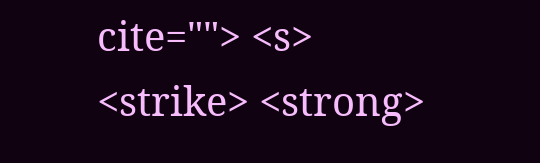cite=""> <s> <strike> <strong>